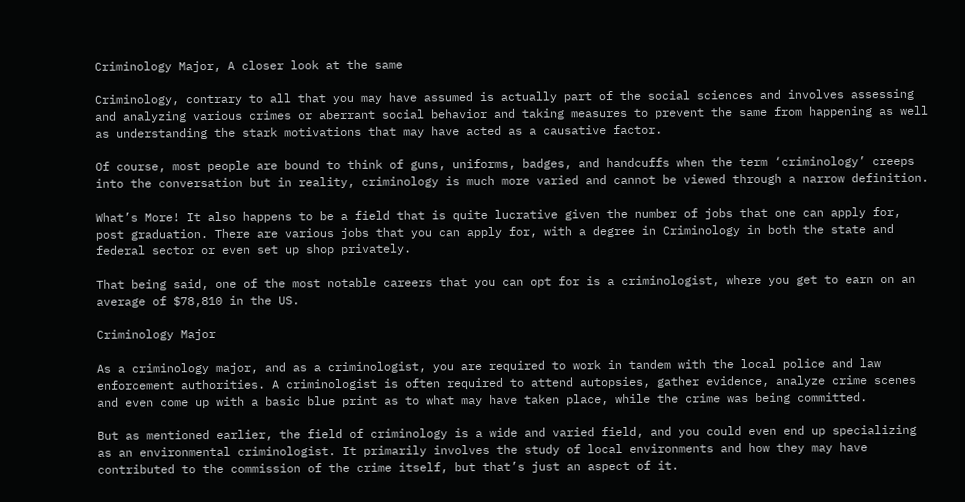Criminology Major, A closer look at the same

Criminology, contrary to all that you may have assumed is actually part of the social sciences and involves assessing and analyzing various crimes or aberrant social behavior and taking measures to prevent the same from happening as well as understanding the stark motivations that may have acted as a causative factor.

Of course, most people are bound to think of guns, uniforms, badges, and handcuffs when the term ‘criminology’ creeps into the conversation but in reality, criminology is much more varied and cannot be viewed through a narrow definition.

What’s More! It also happens to be a field that is quite lucrative given the number of jobs that one can apply for, post graduation. There are various jobs that you can apply for, with a degree in Criminology in both the state and federal sector or even set up shop privately.

That being said, one of the most notable careers that you can opt for is a criminologist, where you get to earn on an average of $78,810 in the US.

Criminology Major

As a criminology major, and as a criminologist, you are required to work in tandem with the local police and law enforcement authorities. A criminologist is often required to attend autopsies, gather evidence, analyze crime scenes and even come up with a basic blue print as to what may have taken place, while the crime was being committed.

But as mentioned earlier, the field of criminology is a wide and varied field, and you could even end up specializing as an environmental criminologist. It primarily involves the study of local environments and how they may have contributed to the commission of the crime itself, but that’s just an aspect of it.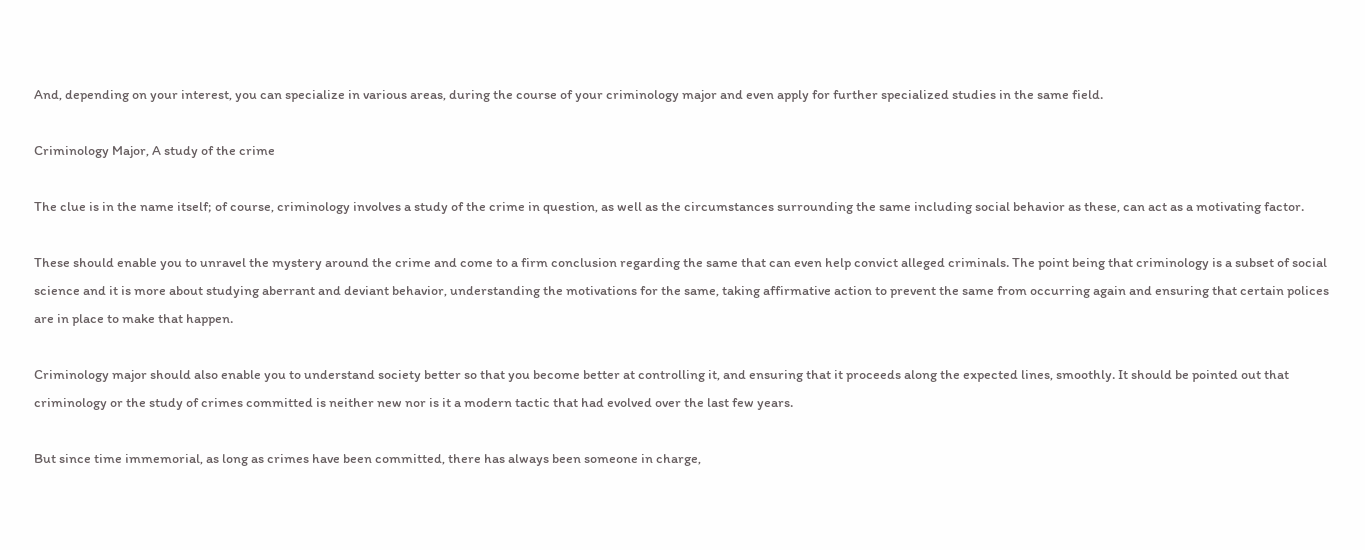And, depending on your interest, you can specialize in various areas, during the course of your criminology major and even apply for further specialized studies in the same field.

Criminology Major, A study of the crime

The clue is in the name itself; of course, criminology involves a study of the crime in question, as well as the circumstances surrounding the same including social behavior as these, can act as a motivating factor.

These should enable you to unravel the mystery around the crime and come to a firm conclusion regarding the same that can even help convict alleged criminals. The point being that criminology is a subset of social science and it is more about studying aberrant and deviant behavior, understanding the motivations for the same, taking affirmative action to prevent the same from occurring again and ensuring that certain polices are in place to make that happen.

Criminology major should also enable you to understand society better so that you become better at controlling it, and ensuring that it proceeds along the expected lines, smoothly. It should be pointed out that criminology or the study of crimes committed is neither new nor is it a modern tactic that had evolved over the last few years.

But since time immemorial, as long as crimes have been committed, there has always been someone in charge,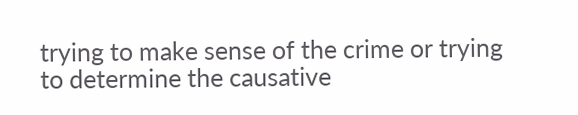trying to make sense of the crime or trying to determine the causative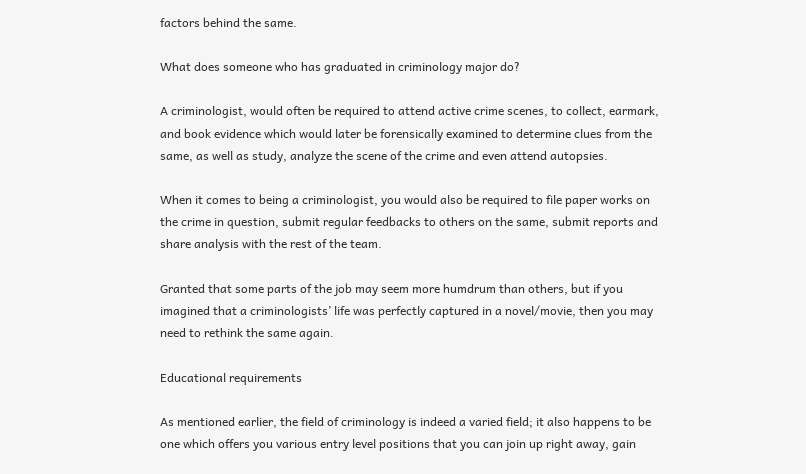factors behind the same.

What does someone who has graduated in criminology major do?

A criminologist, would often be required to attend active crime scenes, to collect, earmark, and book evidence which would later be forensically examined to determine clues from the same, as well as study, analyze the scene of the crime and even attend autopsies.

When it comes to being a criminologist, you would also be required to file paper works on the crime in question, submit regular feedbacks to others on the same, submit reports and share analysis with the rest of the team.

Granted that some parts of the job may seem more humdrum than others, but if you imagined that a criminologists’ life was perfectly captured in a novel/movie, then you may need to rethink the same again.

Educational requirements

As mentioned earlier, the field of criminology is indeed a varied field; it also happens to be one which offers you various entry level positions that you can join up right away, gain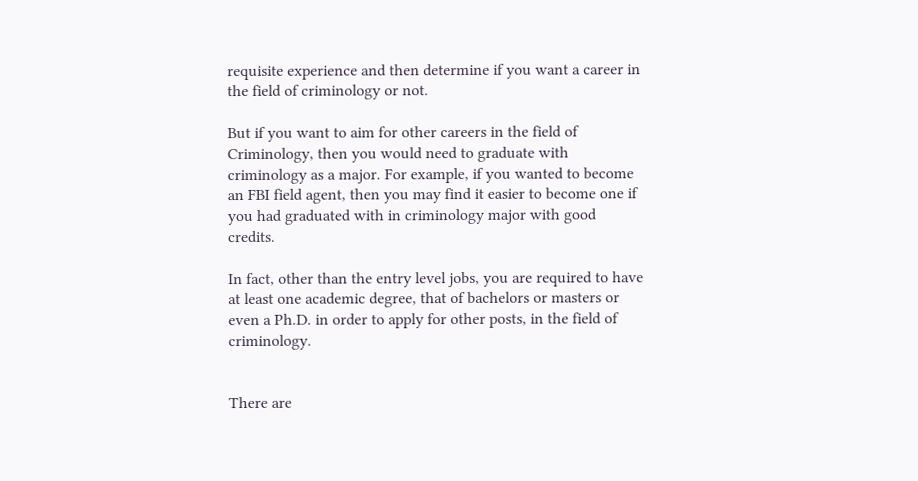requisite experience and then determine if you want a career in the field of criminology or not.

But if you want to aim for other careers in the field of Criminology, then you would need to graduate with criminology as a major. For example, if you wanted to become an FBI field agent, then you may find it easier to become one if you had graduated with in criminology major with good credits.

In fact, other than the entry level jobs, you are required to have at least one academic degree, that of bachelors or masters or even a Ph.D. in order to apply for other posts, in the field of criminology.


There are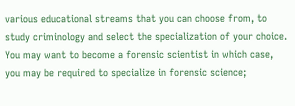various educational streams that you can choose from, to study criminology and select the specialization of your choice. You may want to become a forensic scientist in which case, you may be required to specialize in forensic science;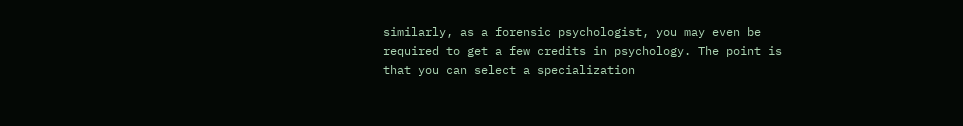similarly, as a forensic psychologist, you may even be required to get a few credits in psychology. The point is that you can select a specialization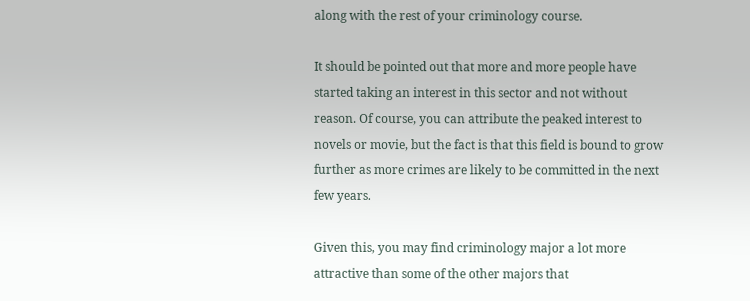along with the rest of your criminology course.

It should be pointed out that more and more people have started taking an interest in this sector and not without reason. Of course, you can attribute the peaked interest to novels or movie, but the fact is that this field is bound to grow further as more crimes are likely to be committed in the next few years.

Given this, you may find criminology major a lot more attractive than some of the other majors that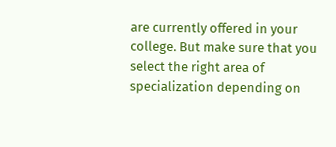are currently offered in your college. But make sure that you select the right area of specialization depending on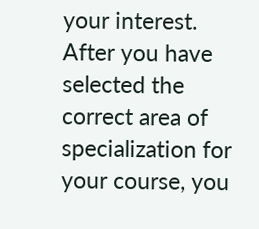your interest. After you have selected the correct area of specialization for your course, you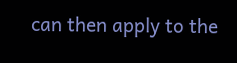can then apply to the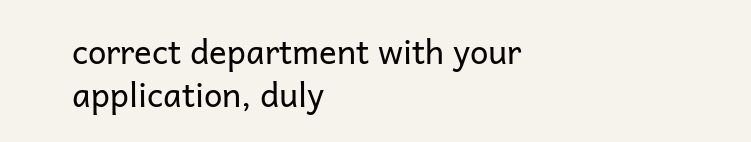correct department with your application, duly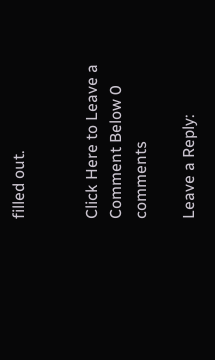filled out.


Click Here to Leave a Comment Below 0 comments

Leave a Reply: